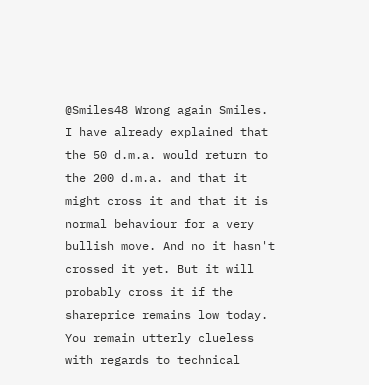@Smiles48 Wrong again Smiles. I have already explained that the 50 d.m.a. would return to the 200 d.m.a. and that it might cross it and that it is normal behaviour for a very bullish move. And no it hasn't crossed it yet. But it will probably cross it if the shareprice remains low today. You remain utterly clueless with regards to technical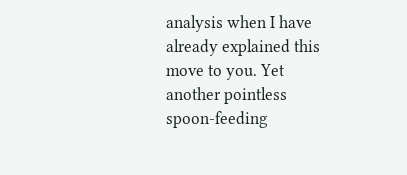analysis when I have already explained this move to you. Yet another pointless spoon-feeding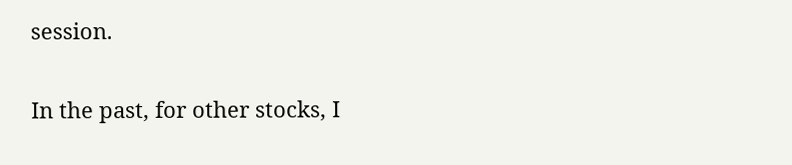session.

In the past, for other stocks, I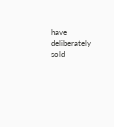have deliberately sold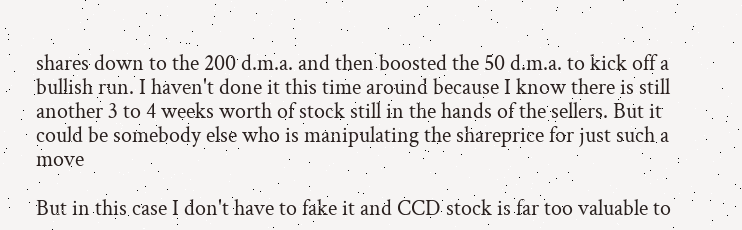shares down to the 200 d.m.a. and then boosted the 50 d.m.a. to kick off a bullish run. I haven't done it this time around because I know there is still another 3 to 4 weeks worth of stock still in the hands of the sellers. But it could be somebody else who is manipulating the shareprice for just such a move

But in this case I don't have to fake it and CCD stock is far too valuable to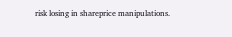risk losing in shareprice manipulations.